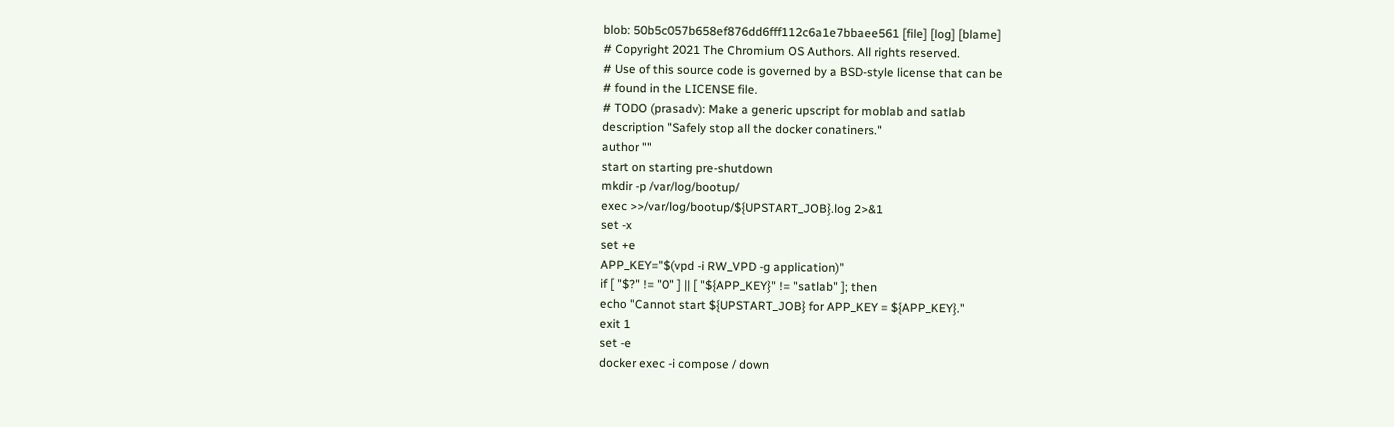blob: 50b5c057b658ef876dd6fff112c6a1e7bbaee561 [file] [log] [blame]
# Copyright 2021 The Chromium OS Authors. All rights reserved.
# Use of this source code is governed by a BSD-style license that can be
# found in the LICENSE file.
# TODO (prasadv): Make a generic upscript for moblab and satlab
description "Safely stop all the docker conatiners."
author ""
start on starting pre-shutdown
mkdir -p /var/log/bootup/
exec >>/var/log/bootup/${UPSTART_JOB}.log 2>&1
set -x
set +e
APP_KEY="$(vpd -i RW_VPD -g application)"
if [ "$?" != "0" ] || [ "${APP_KEY}" != "satlab" ]; then
echo "Cannot start ${UPSTART_JOB} for APP_KEY = ${APP_KEY}."
exit 1
set -e
docker exec -i compose / down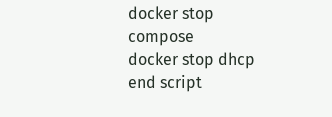docker stop compose
docker stop dhcp
end script